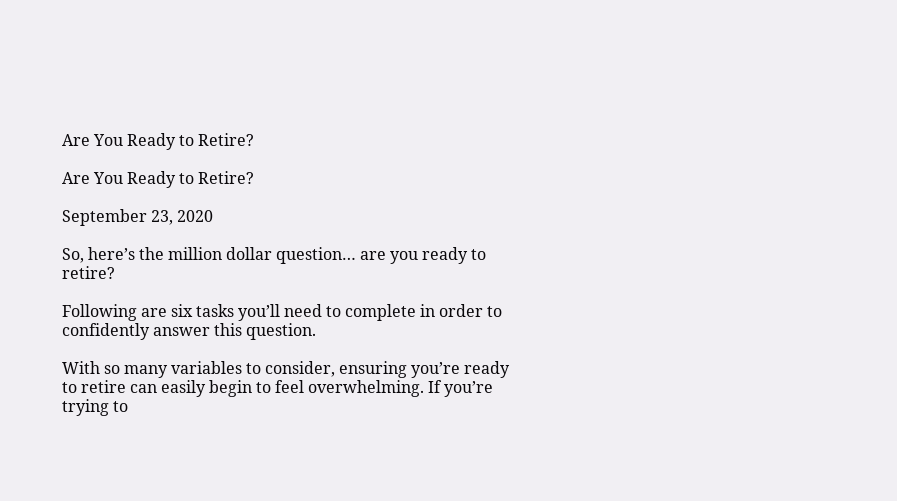Are You Ready to Retire?

Are You Ready to Retire?

September 23, 2020

So, here’s the million dollar question… are you ready to retire?

Following are six tasks you’ll need to complete in order to confidently answer this question.

With so many variables to consider, ensuring you’re ready to retire can easily begin to feel overwhelming. If you’re trying to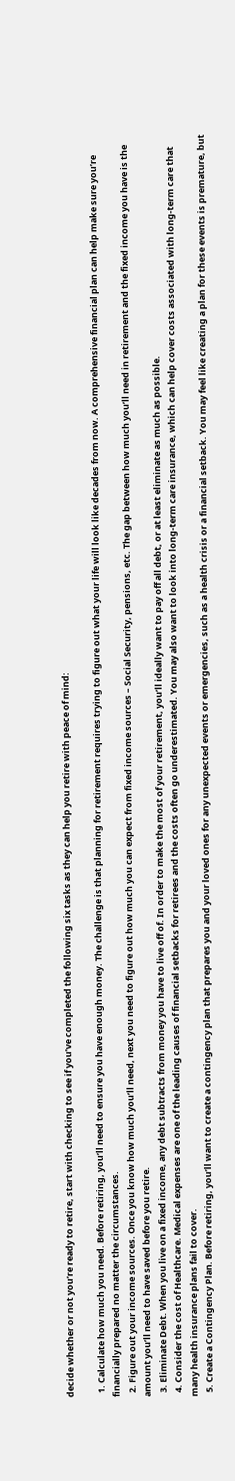decide whether or not you’re ready to retire, start with checking to see if you’ve completed the following six tasks as they can help you retire with peace of mind:

  1. Calculate how much you need. Before retiring, you’ll need to ensure you have enough money. The challenge is that planning for retirement requires trying to figure out what your life will look like decades from now. A comprehensive financial plan can help make sure you’re financially prepared no matter the circumstances.
  2. Figure out your income sources. Once you know how much you’ll need, next you need to figure out how much you can expect from fixed income sources – Social Security, pensions, etc. The gap between how much you’ll need in retirement and the fixed income you have is the amount you’ll need to have saved before you retire.
  3. Eliminate Debt. When you live on a fixed income, any debt subtracts from money you have to live off of. In order to make the most of your retirement, you’ll ideally want to pay off all debt, or at least eliminate as much as possible.
  4. Consider the cost of Healthcare. Medical expenses are one of the leading causes of financial setbacks for retirees and the costs often go underestimated. You may also want to look into long-term care insurance, which can help cover costs associated with long-term care that many health insurance plans fail to cover.
  5. Create a Contingency Plan. Before retiring, you’ll want to create a contingency plan that prepares you and your loved ones for any unexpected events or emergencies, such as a health crisis or a financial setback. You may feel like creating a plan for these events is premature, but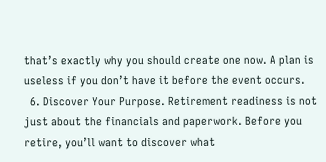that’s exactly why you should create one now. A plan is useless if you don’t have it before the event occurs.
  6. Discover Your Purpose. Retirement readiness is not just about the financials and paperwork. Before you retire, you’ll want to discover what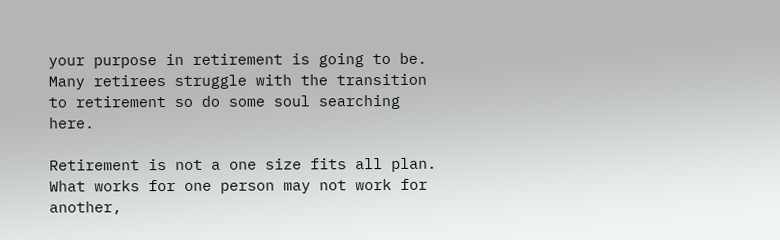your purpose in retirement is going to be. Many retirees struggle with the transition to retirement so do some soul searching here.

Retirement is not a one size fits all plan. What works for one person may not work for another,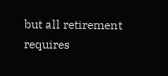but all retirement requires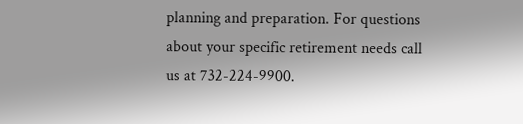planning and preparation. For questions about your specific retirement needs call us at 732-224-9900.